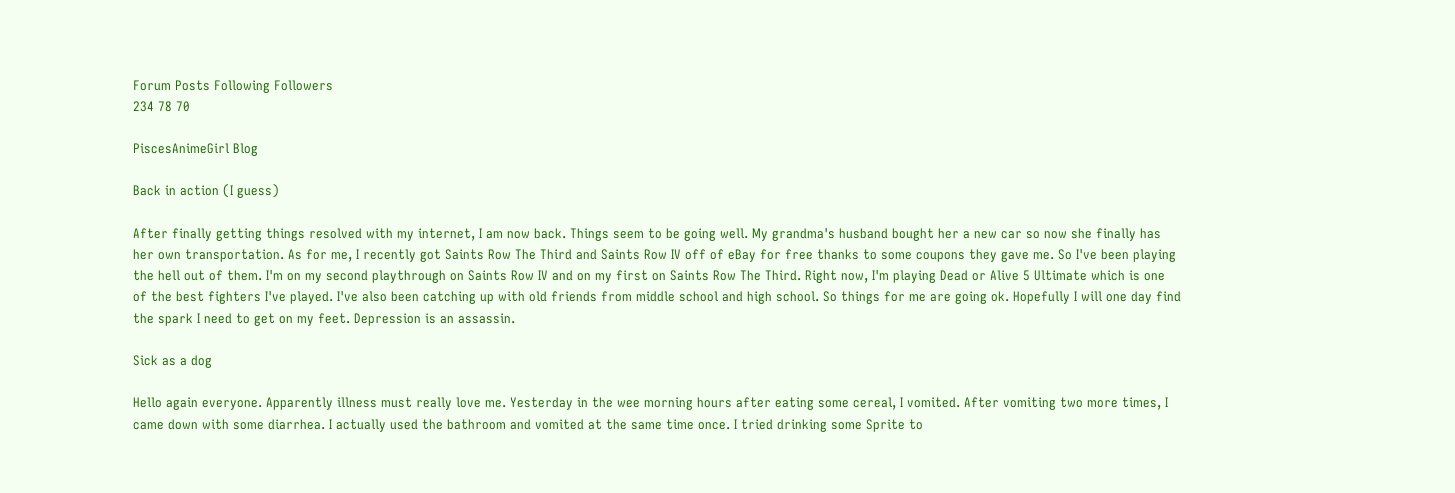Forum Posts Following Followers
234 78 70

PiscesAnimeGirl Blog

Back in action (I guess)

After finally getting things resolved with my internet, I am now back. Things seem to be going well. My grandma's husband bought her a new car so now she finally has her own transportation. As for me, I recently got Saints Row The Third and Saints Row IV off of eBay for free thanks to some coupons they gave me. So I've been playing the hell out of them. I'm on my second playthrough on Saints Row IV and on my first on Saints Row The Third. Right now, I'm playing Dead or Alive 5 Ultimate which is one of the best fighters I've played. I've also been catching up with old friends from middle school and high school. So things for me are going ok. Hopefully I will one day find the spark I need to get on my feet. Depression is an assassin.

Sick as a dog

Hello again everyone. Apparently illness must really love me. Yesterday in the wee morning hours after eating some cereal, I vomited. After vomiting two more times, I came down with some diarrhea. I actually used the bathroom and vomited at the same time once. I tried drinking some Sprite to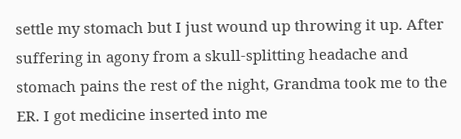settle my stomach but I just wound up throwing it up. After suffering in agony from a skull-splitting headache and stomach pains the rest of the night, Grandma took me to the ER. I got medicine inserted into me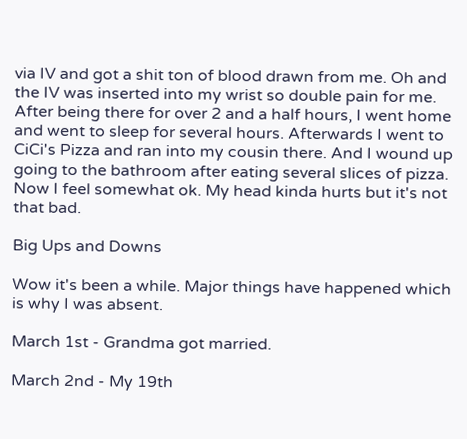via IV and got a shit ton of blood drawn from me. Oh and the IV was inserted into my wrist so double pain for me. After being there for over 2 and a half hours, I went home and went to sleep for several hours. Afterwards I went to CiCi's Pizza and ran into my cousin there. And I wound up going to the bathroom after eating several slices of pizza. Now I feel somewhat ok. My head kinda hurts but it's not that bad.

Big Ups and Downs

Wow it's been a while. Major things have happened which is why I was absent.

March 1st - Grandma got married.

March 2nd - My 19th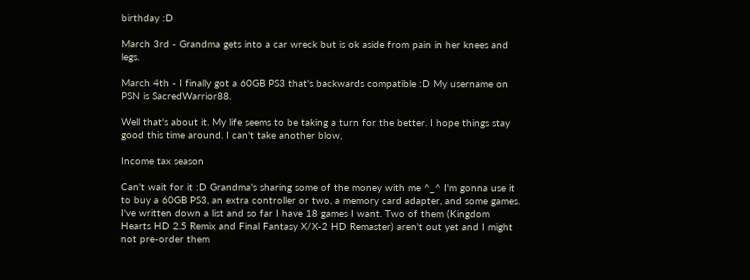birthday :D

March 3rd - Grandma gets into a car wreck but is ok aside from pain in her knees and legs.

March 4th - I finally got a 60GB PS3 that's backwards compatible :D My username on PSN is SacredWarrior88.

Well that's about it. My life seems to be taking a turn for the better. I hope things stay good this time around. I can't take another blow,

Income tax season

Can't wait for it :D Grandma's sharing some of the money with me ^_^ I'm gonna use it to buy a 60GB PS3, an extra controller or two, a memory card adapter, and some games. I've written down a list and so far I have 18 games I want. Two of them (Kingdom Hearts HD 2.5 Remix and Final Fantasy X/X-2 HD Remaster) aren't out yet and I might not pre-order them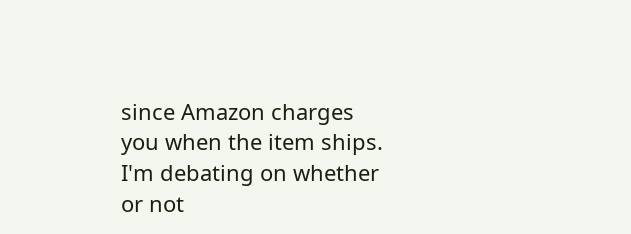since Amazon charges you when the item ships. I'm debating on whether or not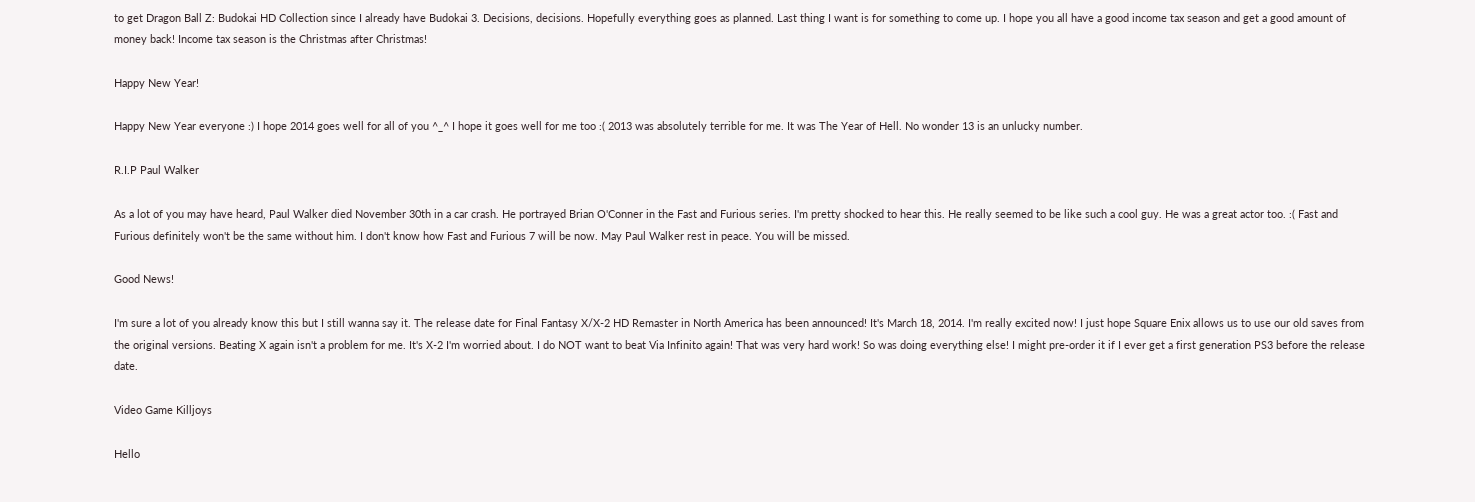to get Dragon Ball Z: Budokai HD Collection since I already have Budokai 3. Decisions, decisions. Hopefully everything goes as planned. Last thing I want is for something to come up. I hope you all have a good income tax season and get a good amount of money back! Income tax season is the Christmas after Christmas!

Happy New Year!

Happy New Year everyone :) I hope 2014 goes well for all of you ^_^ I hope it goes well for me too :( 2013 was absolutely terrible for me. It was The Year of Hell. No wonder 13 is an unlucky number.

R.I.P Paul Walker

As a lot of you may have heard, Paul Walker died November 30th in a car crash. He portrayed Brian O'Conner in the Fast and Furious series. I'm pretty shocked to hear this. He really seemed to be like such a cool guy. He was a great actor too. :( Fast and Furious definitely won't be the same without him. I don't know how Fast and Furious 7 will be now. May Paul Walker rest in peace. You will be missed.

Good News!

I'm sure a lot of you already know this but I still wanna say it. The release date for Final Fantasy X/X-2 HD Remaster in North America has been announced! It's March 18, 2014. I'm really excited now! I just hope Square Enix allows us to use our old saves from the original versions. Beating X again isn't a problem for me. It's X-2 I'm worried about. I do NOT want to beat Via Infinito again! That was very hard work! So was doing everything else! I might pre-order it if I ever get a first generation PS3 before the release date.

Video Game Killjoys

Hello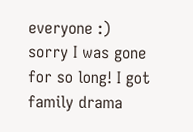everyone :) sorry I was gone for so long! I got family drama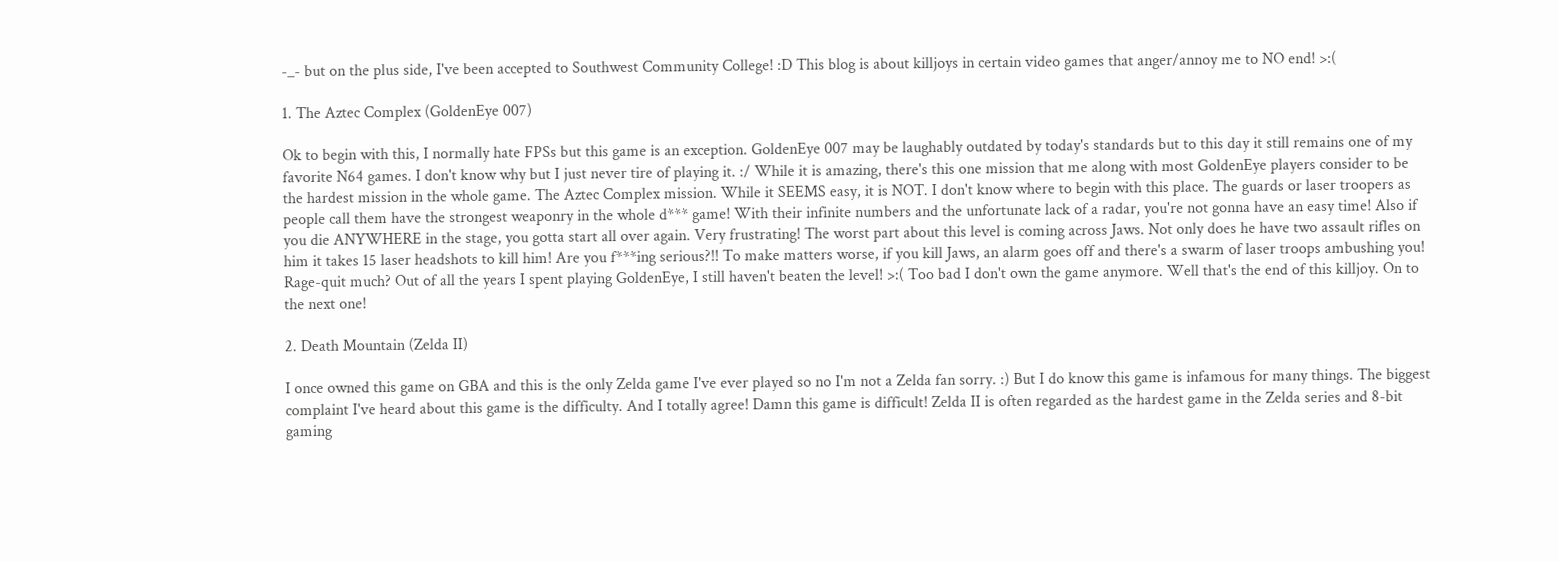-_- but on the plus side, I've been accepted to Southwest Community College! :D This blog is about killjoys in certain video games that anger/annoy me to NO end! >:(

1. The Aztec Complex (GoldenEye 007)

Ok to begin with this, I normally hate FPSs but this game is an exception. GoldenEye 007 may be laughably outdated by today's standards but to this day it still remains one of my favorite N64 games. I don't know why but I just never tire of playing it. :/ While it is amazing, there's this one mission that me along with most GoldenEye players consider to be the hardest mission in the whole game. The Aztec Complex mission. While it SEEMS easy, it is NOT. I don't know where to begin with this place. The guards or laser troopers as people call them have the strongest weaponry in the whole d*** game! With their infinite numbers and the unfortunate lack of a radar, you're not gonna have an easy time! Also if you die ANYWHERE in the stage, you gotta start all over again. Very frustrating! The worst part about this level is coming across Jaws. Not only does he have two assault rifles on him it takes 15 laser headshots to kill him! Are you f***ing serious?!! To make matters worse, if you kill Jaws, an alarm goes off and there's a swarm of laser troops ambushing you! Rage-quit much? Out of all the years I spent playing GoldenEye, I still haven't beaten the level! >:( Too bad I don't own the game anymore. Well that's the end of this killjoy. On to the next one!

2. Death Mountain (Zelda II)

I once owned this game on GBA and this is the only Zelda game I've ever played so no I'm not a Zelda fan sorry. :) But I do know this game is infamous for many things. The biggest complaint I've heard about this game is the difficulty. And I totally agree! Damn this game is difficult! Zelda II is often regarded as the hardest game in the Zelda series and 8-bit gaming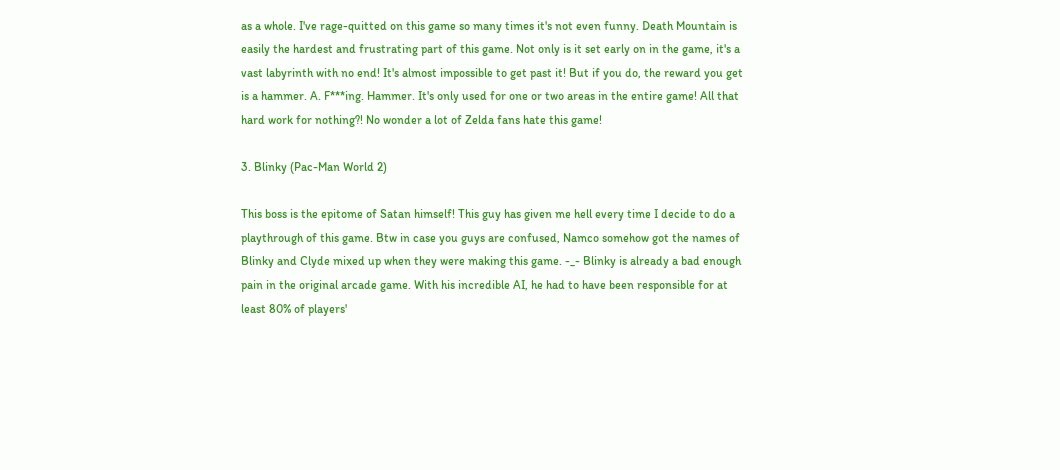as a whole. I've rage-quitted on this game so many times it's not even funny. Death Mountain is easily the hardest and frustrating part of this game. Not only is it set early on in the game, it's a vast labyrinth with no end! It's almost impossible to get past it! But if you do, the reward you get is a hammer. A. F***ing. Hammer. It's only used for one or two areas in the entire game! All that hard work for nothing?! No wonder a lot of Zelda fans hate this game!

3. Blinky (Pac-Man World 2)

This boss is the epitome of Satan himself! This guy has given me hell every time I decide to do a playthrough of this game. Btw in case you guys are confused, Namco somehow got the names of Blinky and Clyde mixed up when they were making this game. -_- Blinky is already a bad enough pain in the original arcade game. With his incredible AI, he had to have been responsible for at least 80% of players'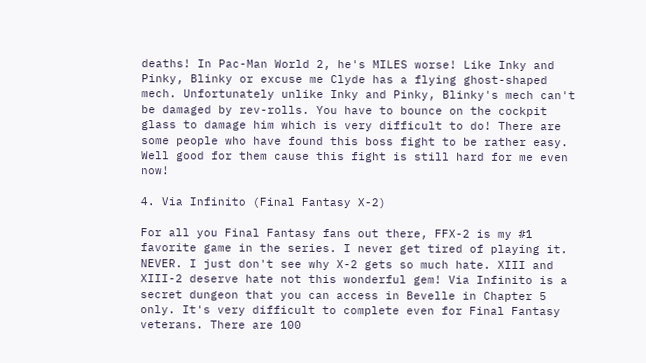deaths! In Pac-Man World 2, he's MILES worse! Like Inky and Pinky, Blinky or excuse me Clyde has a flying ghost-shaped mech. Unfortunately unlike Inky and Pinky, Blinky's mech can't be damaged by rev-rolls. You have to bounce on the cockpit glass to damage him which is very difficult to do! There are some people who have found this boss fight to be rather easy. Well good for them cause this fight is still hard for me even now!

4. Via Infinito (Final Fantasy X-2)

For all you Final Fantasy fans out there, FFX-2 is my #1 favorite game in the series. I never get tired of playing it. NEVER. I just don't see why X-2 gets so much hate. XIII and XIII-2 deserve hate not this wonderful gem! Via Infinito is a secret dungeon that you can access in Bevelle in Chapter 5 only. It's very difficult to complete even for Final Fantasy veterans. There are 100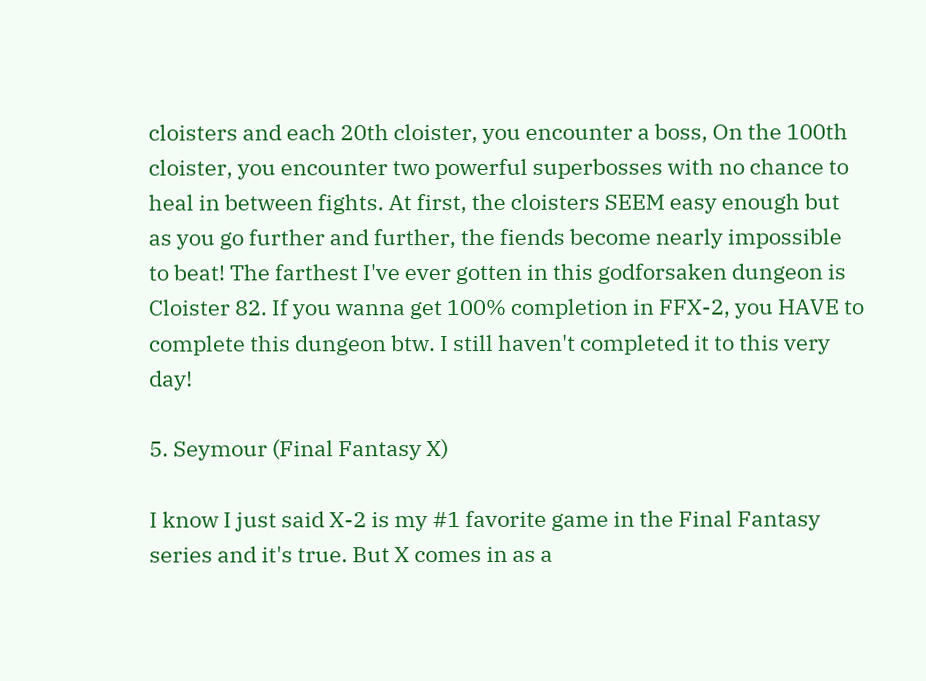cloisters and each 20th cloister, you encounter a boss, On the 100th cloister, you encounter two powerful superbosses with no chance to heal in between fights. At first, the cloisters SEEM easy enough but as you go further and further, the fiends become nearly impossible to beat! The farthest I've ever gotten in this godforsaken dungeon is Cloister 82. If you wanna get 100% completion in FFX-2, you HAVE to complete this dungeon btw. I still haven't completed it to this very day!

5. Seymour (Final Fantasy X)

I know I just said X-2 is my #1 favorite game in the Final Fantasy series and it's true. But X comes in as a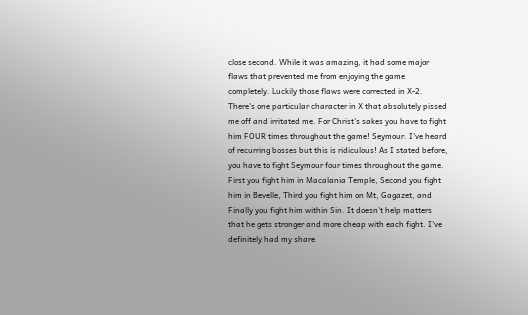close second. While it was amazing, it had some major flaws that prevented me from enjoying the game completely. Luckily those flaws were corrected in X-2. There's one particular character in X that absolutely pissed me off and irritated me. For Christ's sakes you have to fight him FOUR times throughout the game! Seymour. I've heard of recurring bosses but this is ridiculous! As I stated before, you have to fight Seymour four times throughout the game. First you fight him in Macalania Temple, Second you fight him in Bevelle, Third you fight him on Mt, Gagazet, and Finally you fight him within Sin. It doesn't help matters that he gets stronger and more cheap with each fight. I've definitely had my share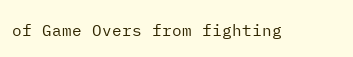of Game Overs from fighting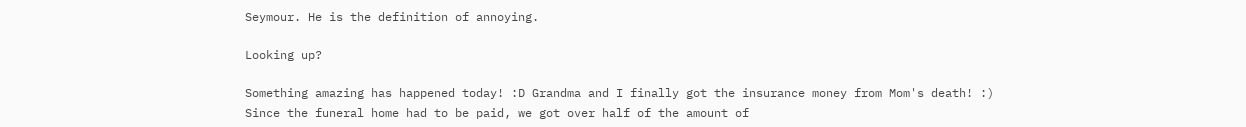Seymour. He is the definition of annoying.

Looking up?

Something amazing has happened today! :D Grandma and I finally got the insurance money from Mom's death! :) Since the funeral home had to be paid, we got over half of the amount of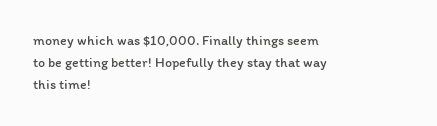money which was $10,000. Finally things seem to be getting better! Hopefully they stay that way this time!